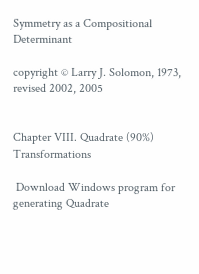Symmetry as a Compositional Determinant

copyright © Larry J. Solomon, 1973, revised 2002, 2005


Chapter VIII. Quadrate (90%) Transformations

 Download Windows program for generating Quadrate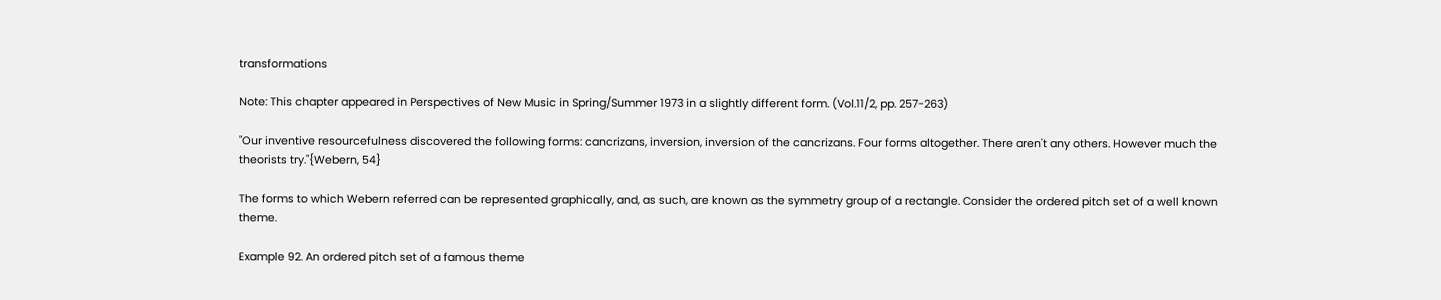transformations

Note: This chapter appeared in Perspectives of New Music in Spring/Summer 1973 in a slightly different form. (Vol.11/2, pp. 257-263)

"Our inventive resourcefulness discovered the following forms: cancrizans, inversion, inversion of the cancrizans. Four forms altogether. There aren't any others. However much the theorists try."{Webern, 54}

The forms to which Webern referred can be represented graphically, and, as such, are known as the symmetry group of a rectangle. Consider the ordered pitch set of a well known theme.

Example 92. An ordered pitch set of a famous theme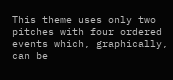This theme uses only two pitches with four ordered events which, graphically, can be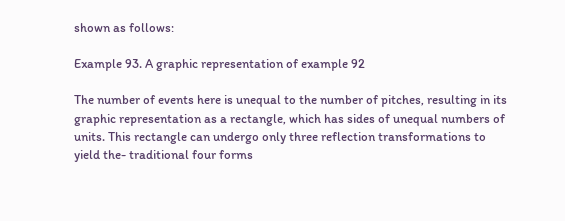shown as follows:

Example 93. A graphic representation of example 92

The number of events here is unequal to the number of pitches, resulting in its graphic representation as a rectangle, which has sides of unequal numbers of units. This rectangle can undergo only three reflection transformations to yield the- traditional four forms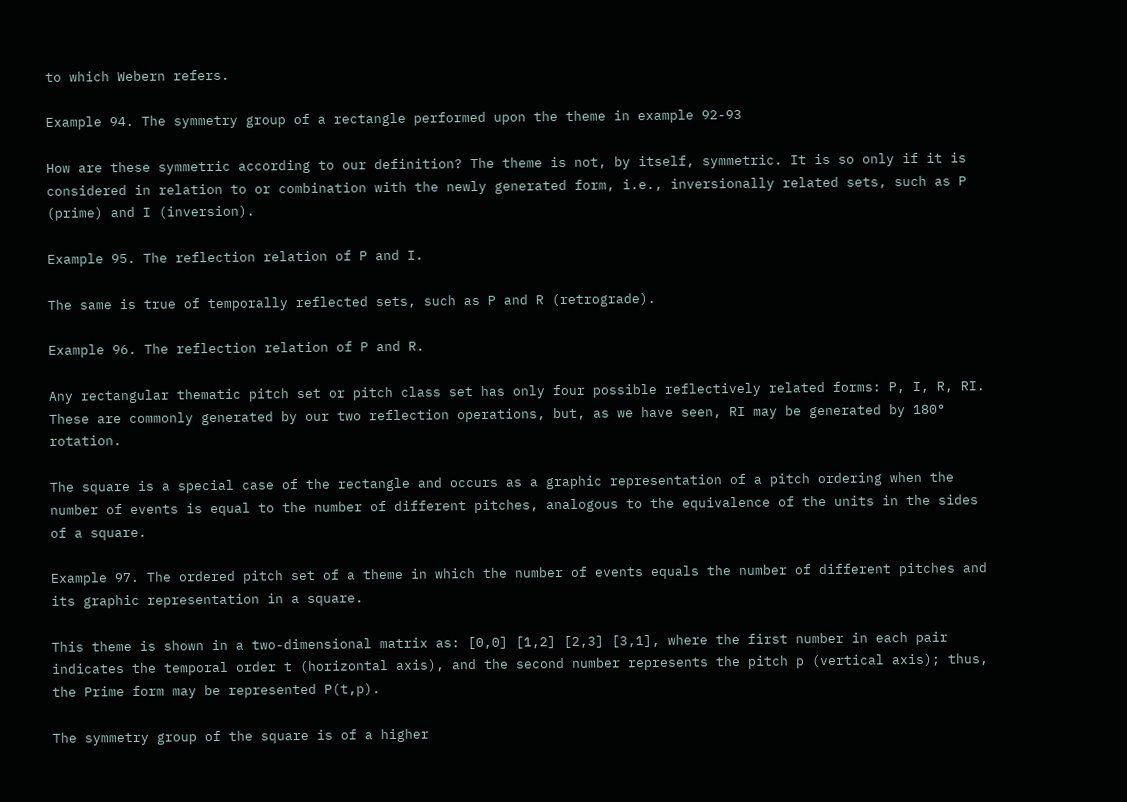to which Webern refers.

Example 94. The symmetry group of a rectangle performed upon the theme in example 92-93

How are these symmetric according to our definition? The theme is not, by itself, symmetric. It is so only if it is considered in relation to or combination with the newly generated form, i.e., inversionally related sets, such as P (prime) and I (inversion).

Example 95. The reflection relation of P and I.

The same is true of temporally reflected sets, such as P and R (retrograde).

Example 96. The reflection relation of P and R.

Any rectangular thematic pitch set or pitch class set has only four possible reflectively related forms: P, I, R, RI. These are commonly generated by our two reflection operations, but, as we have seen, RI may be generated by 180° rotation.

The square is a special case of the rectangle and occurs as a graphic representation of a pitch ordering when the number of events is equal to the number of different pitches, analogous to the equivalence of the units in the sides of a square.

Example 97. The ordered pitch set of a theme in which the number of events equals the number of different pitches and its graphic representation in a square.

This theme is shown in a two-dimensional matrix as: [0,0] [1,2] [2,3] [3,1], where the first number in each pair indicates the temporal order t (horizontal axis), and the second number represents the pitch p (vertical axis); thus, the Prime form may be represented P(t,p).

The symmetry group of the square is of a higher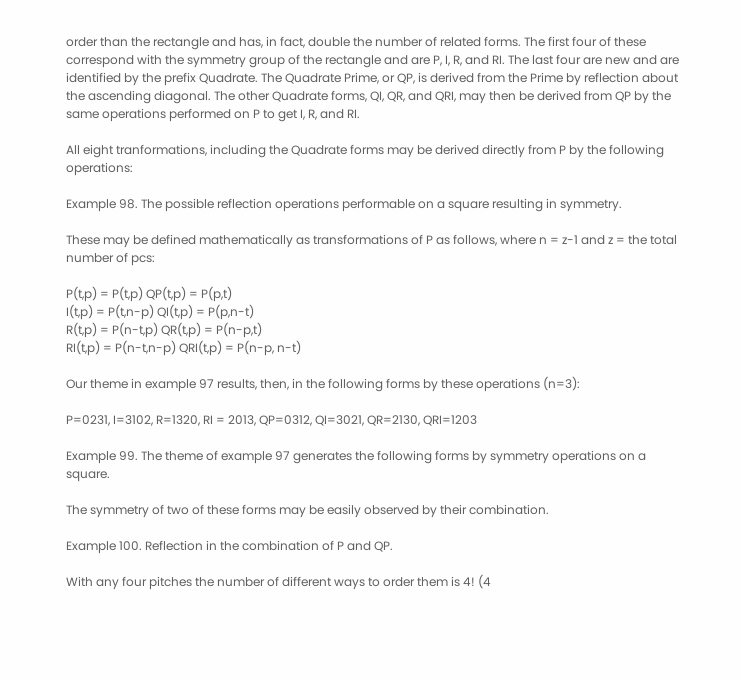order than the rectangle and has, in fact, double the number of related forms. The first four of these correspond with the symmetry group of the rectangle and are P, I, R, and RI. The last four are new and are identified by the prefix Quadrate. The Quadrate Prime, or QP, is derived from the Prime by reflection about the ascending diagonal. The other Quadrate forms, QI, QR, and QRI, may then be derived from QP by the same operations performed on P to get I, R, and RI.

All eight tranformations, including the Quadrate forms may be derived directly from P by the following operations:

Example 98. The possible reflection operations performable on a square resulting in symmetry.

These may be defined mathematically as transformations of P as follows, where n = z-1 and z = the total number of pcs:

P(t,p) = P(t,p) QP(t,p) = P(p,t)
I(t,p) = P(t,n-p) QI(t,p) = P(p,n-t)
R(t,p) = P(n-t,p) QR(t,p) = P(n-p,t)
RI(t,p) = P(n-t,n-p) QRI(t,p) = P(n-p, n-t)

Our theme in example 97 results, then, in the following forms by these operations (n=3):

P=0231, I=3102, R=1320, RI = 2013, QP=0312, QI=3021, QR=2130, QRI=1203

Example 99. The theme of example 97 generates the following forms by symmetry operations on a square.

The symmetry of two of these forms may be easily observed by their combination.

Example 100. Reflection in the combination of P and QP.

With any four pitches the number of different ways to order them is 4! (4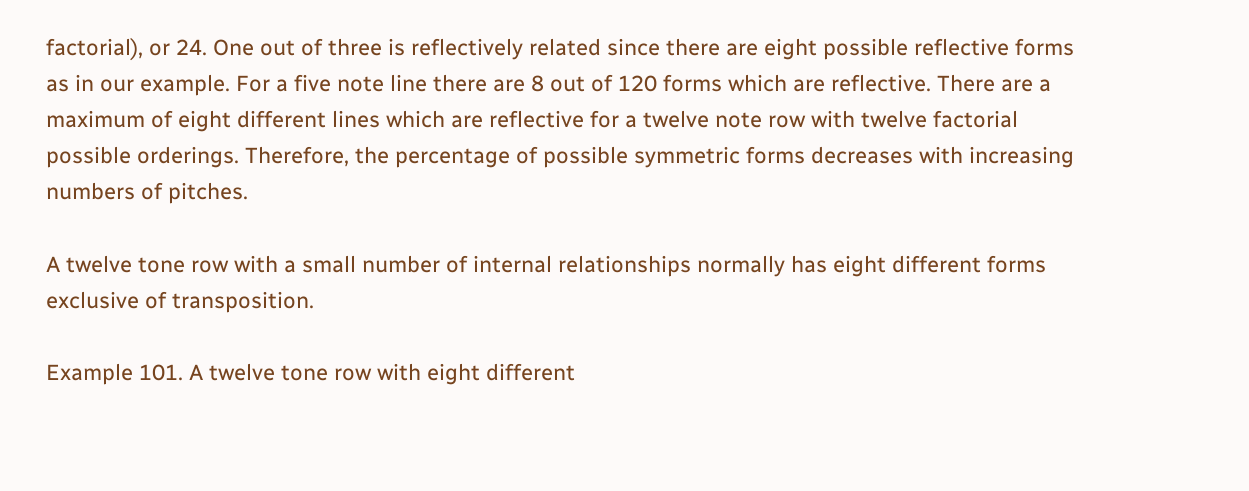factorial), or 24. One out of three is reflectively related since there are eight possible reflective forms as in our example. For a five note line there are 8 out of 120 forms which are reflective. There are a maximum of eight different lines which are reflective for a twelve note row with twelve factorial possible orderings. Therefore, the percentage of possible symmetric forms decreases with increasing numbers of pitches.

A twelve tone row with a small number of internal relationships normally has eight different forms exclusive of transposition.

Example 101. A twelve tone row with eight different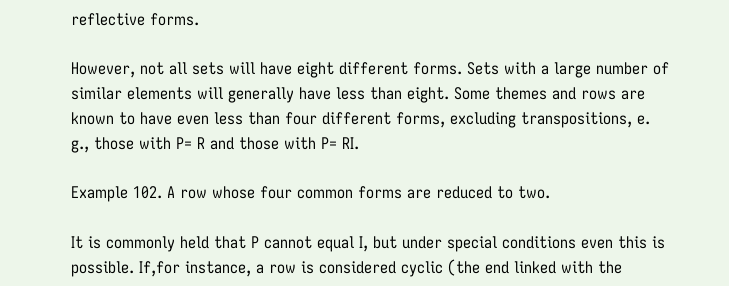reflective forms.

However, not all sets will have eight different forms. Sets with a large number of similar elements will generally have less than eight. Some themes and rows are known to have even less than four different forms, excluding transpositions, e. g., those with P= R and those with P= RI.

Example 102. A row whose four common forms are reduced to two.

It is commonly held that P cannot equal I, but under special conditions even this is possible. If,for instance, a row is considered cyclic (the end linked with the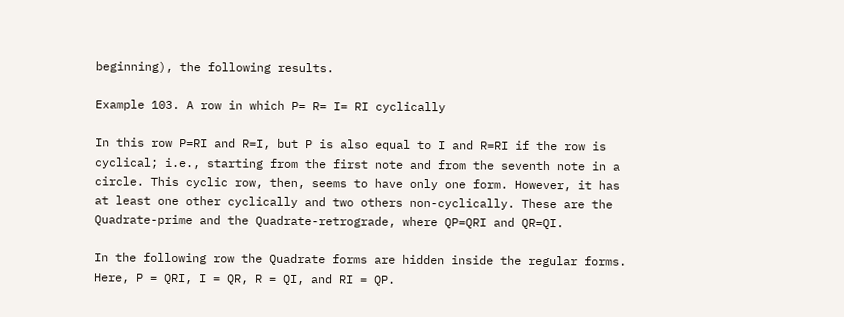beginning), the following results.

Example 103. A row in which P= R= I= RI cyclically

In this row P=RI and R=I, but P is also equal to I and R=RI if the row is cyclical; i.e., starting from the first note and from the seventh note in a circle. This cyclic row, then, seems to have only one form. However, it has at least one other cyclically and two others non-cyclically. These are the Quadrate-prime and the Quadrate-retrograde, where QP=QRI and QR=QI.

In the following row the Quadrate forms are hidden inside the regular forms. Here, P = QRI, I = QR, R = QI, and RI = QP.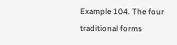Example 104. The four traditional forms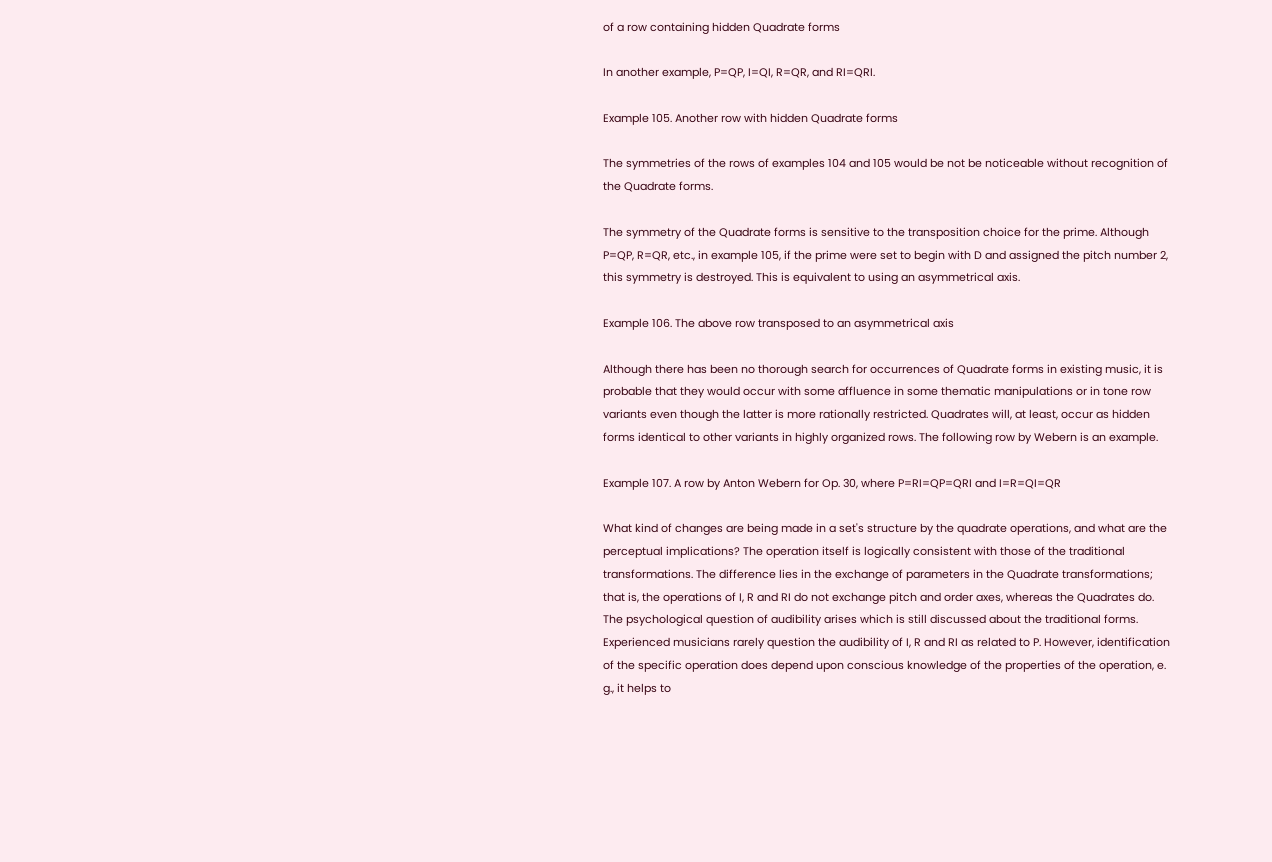of a row containing hidden Quadrate forms

In another example, P=QP, I=QI, R=QR, and RI=QRI.

Example 105. Another row with hidden Quadrate forms

The symmetries of the rows of examples 104 and 105 would be not be noticeable without recognition of the Quadrate forms.

The symmetry of the Quadrate forms is sensitive to the transposition choice for the prime. Although P=QP, R=QR, etc., in example 105, if the prime were set to begin with D and assigned the pitch number 2, this symmetry is destroyed. This is equivalent to using an asymmetrical axis.

Example 106. The above row transposed to an asymmetrical axis

Although there has been no thorough search for occurrences of Quadrate forms in existing music, it is probable that they would occur with some affluence in some thematic manipulations or in tone row variants even though the latter is more rationally restricted. Quadrates will, at least, occur as hidden forms identical to other variants in highly organized rows. The following row by Webern is an example.

Example 107. A row by Anton Webern for Op. 30, where P=RI=QP=QRI and I=R=QI=QR

What kind of changes are being made in a set's structure by the quadrate operations, and what are the perceptual implications? The operation itself is logically consistent with those of the traditional transformations. The difference lies in the exchange of parameters in the Quadrate transformations; that is, the operations of I, R and RI do not exchange pitch and order axes, whereas the Quadrates do. The psychological question of audibility arises which is still discussed about the traditional forms. Experienced musicians rarely question the audibility of I, R and RI as related to P. However, identification of the specific operation does depend upon conscious knowledge of the properties of the operation, e. g., it helps to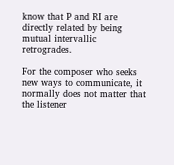know that P and RI are directly related by being mutual intervallic retrogrades.

For the composer who seeks new ways to communicate, it normally does not matter that the listener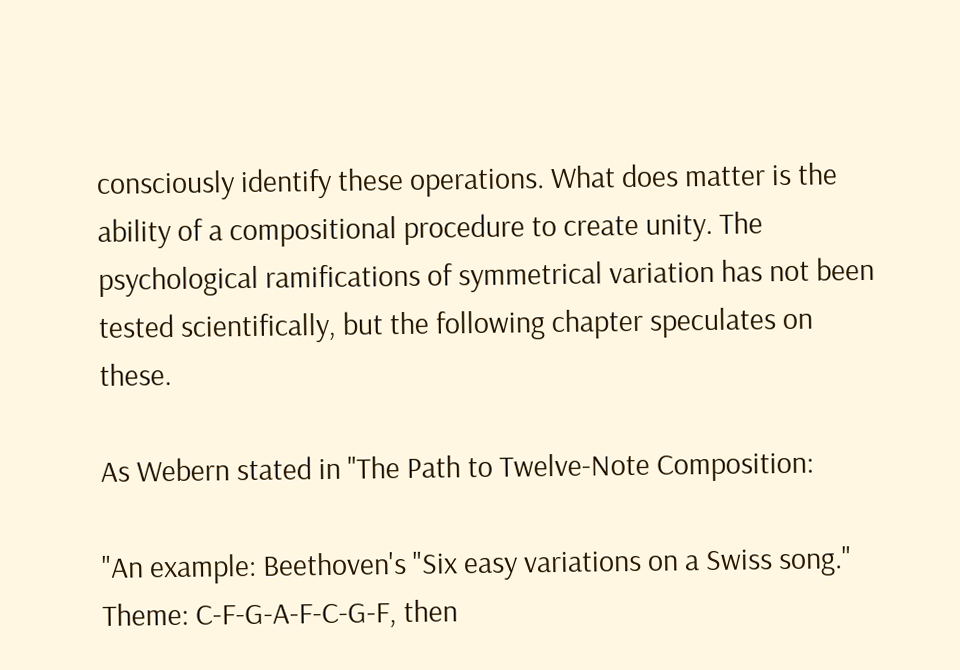consciously identify these operations. What does matter is the ability of a compositional procedure to create unity. The psychological ramifications of symmetrical variation has not been tested scientifically, but the following chapter speculates on these.

As Webern stated in "The Path to Twelve-Note Composition:

"An example: Beethoven's "Six easy variations on a Swiss song." Theme: C-F-G-A-F-C-G-F, then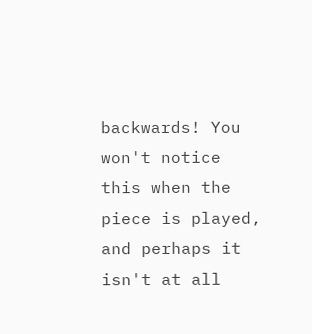backwards! You won't notice this when the piece is played, and perhaps it isn't at all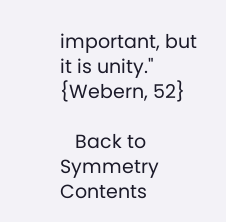important, but it is unity." {Webern, 52}

   Back to Symmetry Contents